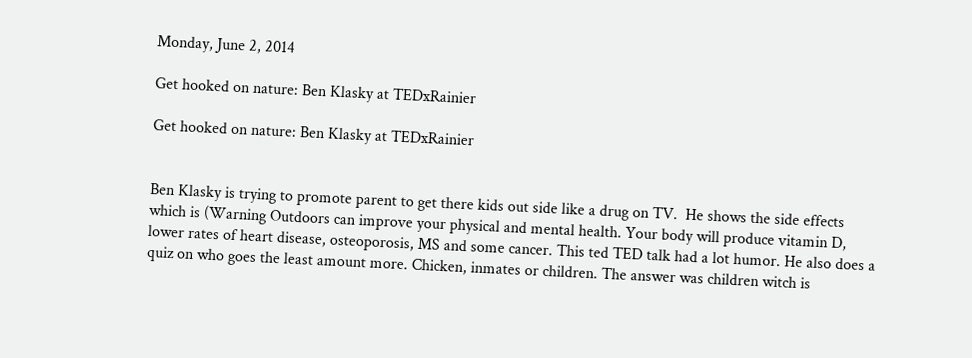Monday, June 2, 2014

Get hooked on nature: Ben Klasky at TEDxRainier

Get hooked on nature: Ben Klasky at TEDxRainier


Ben Klasky is trying to promote parent to get there kids out side like a drug on TV.  He shows the side effects which is (Warning Outdoors can improve your physical and mental health. Your body will produce vitamin D, lower rates of heart disease, osteoporosis, MS and some cancer. This ted TED talk had a lot humor. He also does a quiz on who goes the least amount more. Chicken, inmates or children. The answer was children witch is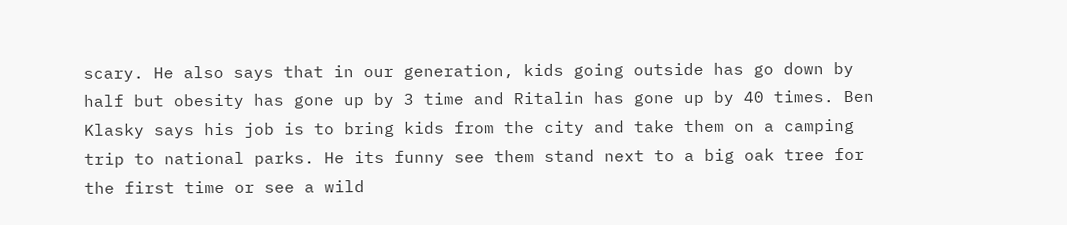scary. He also says that in our generation, kids going outside has go down by half but obesity has gone up by 3 time and Ritalin has gone up by 40 times. Ben Klasky says his job is to bring kids from the city and take them on a camping trip to national parks. He its funny see them stand next to a big oak tree for the first time or see a wild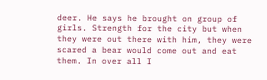deer. He says he brought on group of girls. Strength for the city but when they were out there with him, they were scared a bear would come out and eat them. In over all I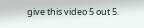give this video 5 out 5.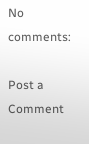No comments:

Post a Comment